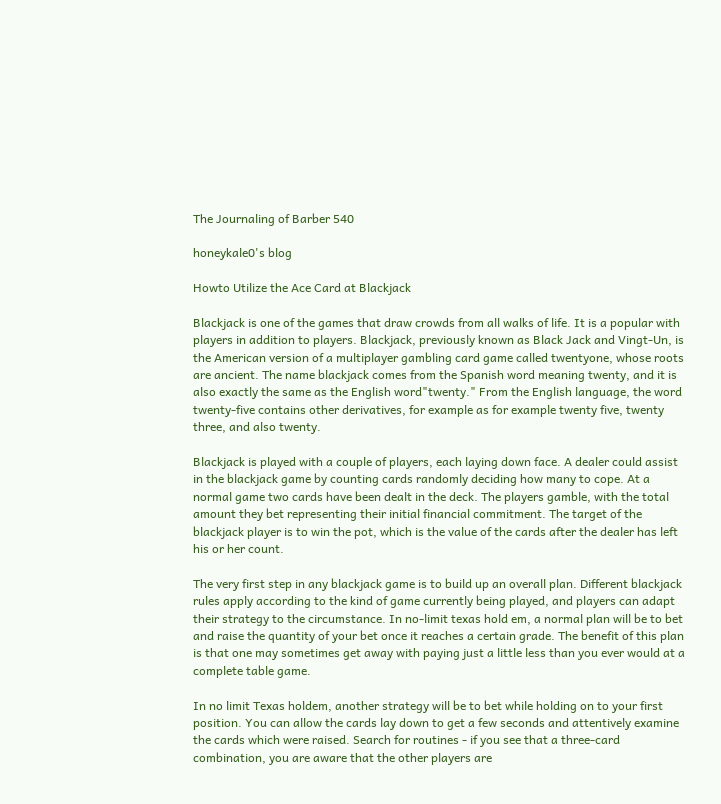The Journaling of Barber 540

honeykale0's blog

Howto Utilize the Ace Card at Blackjack

Blackjack is one of the games that draw crowds from all walks of life. It is a popular with players in addition to players. Blackjack, previously known as Black Jack and Vingt-Un, is the American version of a multiplayer gambling card game called twentyone, whose roots are ancient. The name blackjack comes from the Spanish word meaning twenty, and it is also exactly the same as the English word"twenty." From the English language, the word twenty-five contains other derivatives, for example as for example twenty five, twenty three, and also twenty.

Blackjack is played with a couple of players, each laying down face. A dealer could assist in the blackjack game by counting cards randomly deciding how many to cope. At a normal game two cards have been dealt in the deck. The players gamble, with the total amount they bet representing their initial financial commitment. The target of the blackjack player is to win the pot, which is the value of the cards after the dealer has left his or her count.

The very first step in any blackjack game is to build up an overall plan. Different blackjack rules apply according to the kind of game currently being played, and players can adapt their strategy to the circumstance. In no-limit texas hold em, a normal plan will be to bet and raise the quantity of your bet once it reaches a certain grade. The benefit of this plan is that one may sometimes get away with paying just a little less than you ever would at a complete table game.

In no limit Texas holdem, another strategy will be to bet while holding on to your first position. You can allow the cards lay down to get a few seconds and attentively examine the cards which were raised. Search for routines - if you see that a three-card combination, you are aware that the other players are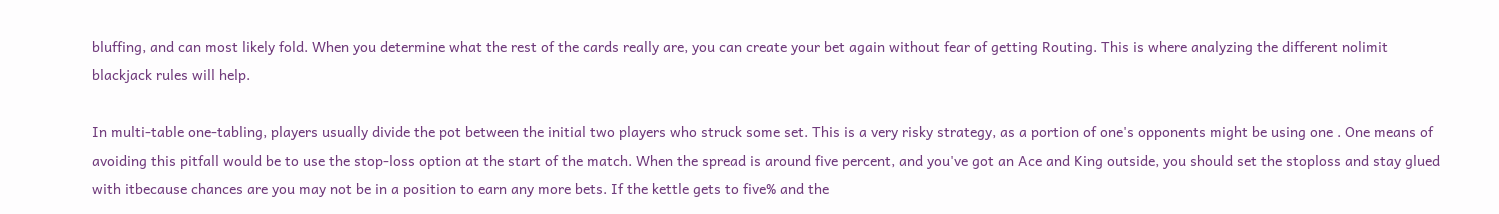bluffing, and can most likely fold. When you determine what the rest of the cards really are, you can create your bet again without fear of getting Routing. This is where analyzing the different nolimit blackjack rules will help.

In multi-table one-tabling, players usually divide the pot between the initial two players who struck some set. This is a very risky strategy, as a portion of one's opponents might be using one . One means of avoiding this pitfall would be to use the stop-loss option at the start of the match. When the spread is around five percent, and you've got an Ace and King outside, you should set the stoploss and stay glued with itbecause chances are you may not be in a position to earn any more bets. If the kettle gets to five% and the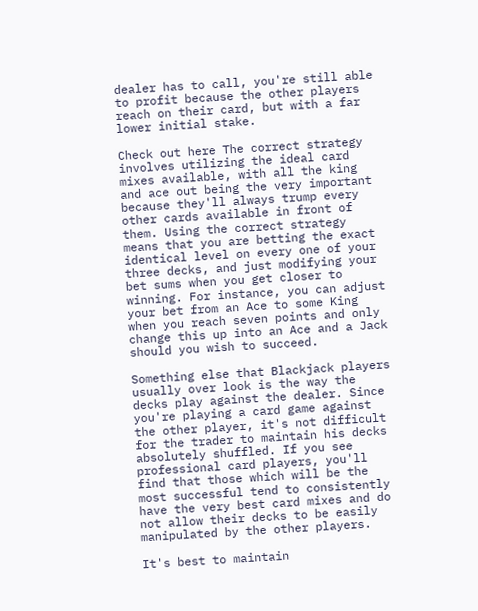dealer has to call, you're still able to profit because the other players reach on their card, but with a far lower initial stake.

Check out here The correct strategy involves utilizing the ideal card mixes available, with all the king and ace out being the very important because they'll always trump every other cards available in front of them. Using the correct strategy means that you are betting the exact identical level on every one of your three decks, and just modifying your bet sums when you get closer to winning. For instance, you can adjust your bet from an Ace to some King when you reach seven points and only change this up into an Ace and a Jack should you wish to succeed.

Something else that Blackjack players usually over look is the way the decks play against the dealer. Since you're playing a card game against the other player, it's not difficult for the trader to maintain his decks absolutely shuffled. If you see professional card players, you'll find that those which will be the most successful tend to consistently have the very best card mixes and do not allow their decks to be easily manipulated by the other players.

It's best to maintain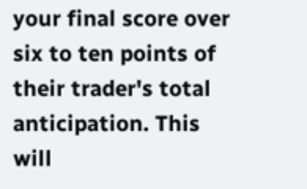your final score over six to ten points of their trader's total anticipation. This will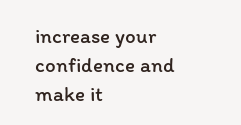increase your confidence and make it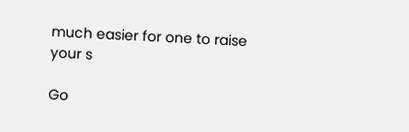much easier for one to raise your s

Go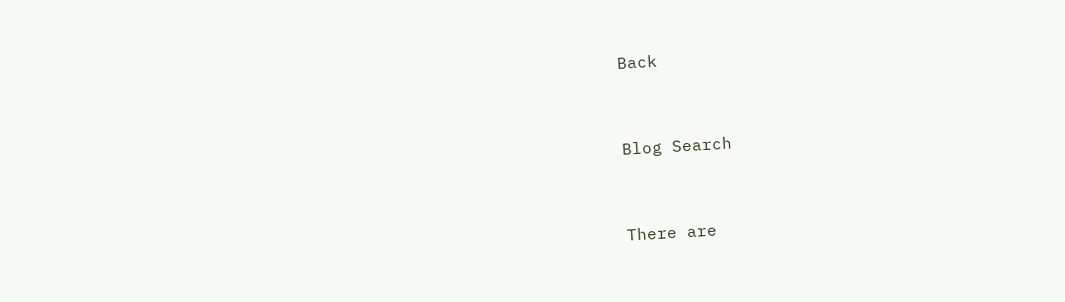Back


Blog Search


There are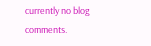currently no blog comments.